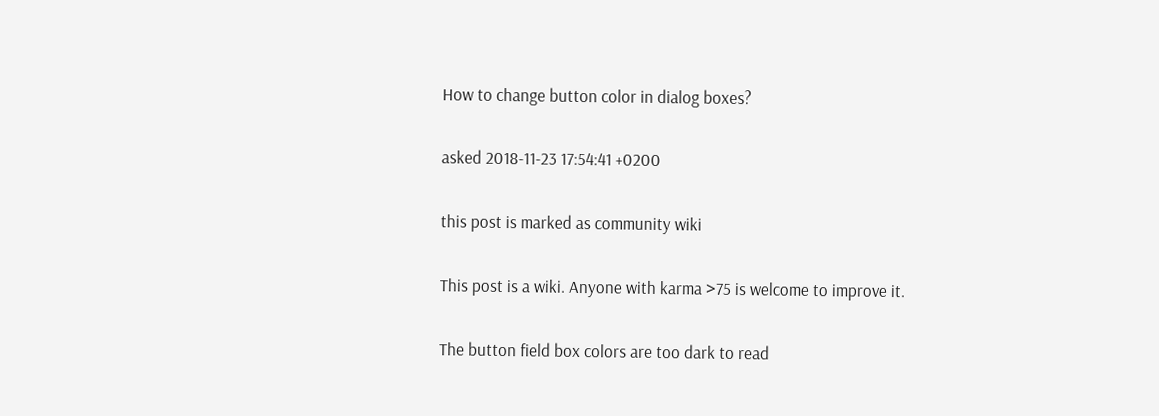How to change button color in dialog boxes?

asked 2018-11-23 17:54:41 +0200

this post is marked as community wiki

This post is a wiki. Anyone with karma >75 is welcome to improve it.

The button field box colors are too dark to read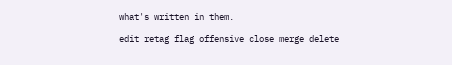what's written in them.

edit retag flag offensive close merge delete